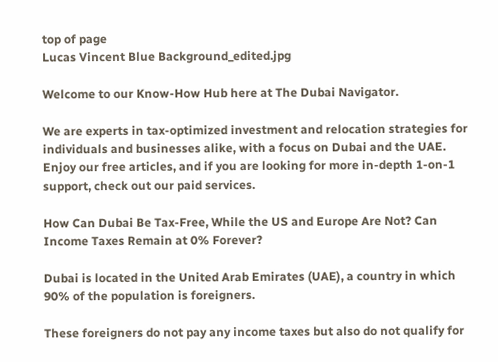top of page
Lucas Vincent Blue Background_edited.jpg

Welcome to our Know-How Hub here at The Dubai Navigator.

We are experts in tax-optimized investment and relocation strategies for individuals and businesses alike, with a focus on Dubai and the UAE. Enjoy our free articles, and if you are looking for more in-depth 1-on-1 support, check out our paid services.

How Can Dubai Be Tax-Free, While the US and Europe Are Not? Can Income Taxes Remain at 0% Forever?

Dubai is located in the United Arab Emirates (UAE), a country in which 90% of the population is foreigners.

These foreigners do not pay any income taxes but also do not qualify for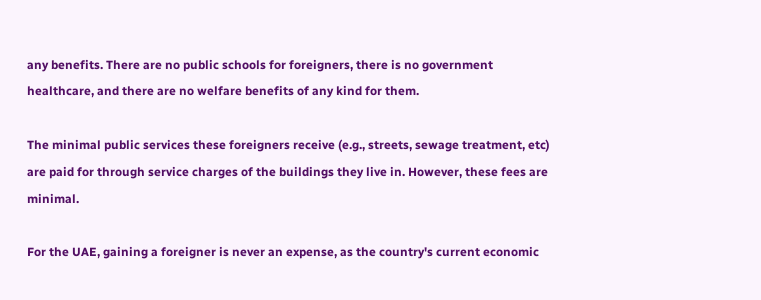any benefits. There are no public schools for foreigners, there is no government healthcare, and there are no welfare benefits of any kind for them.

The minimal public services these foreigners receive (e.g., streets, sewage treatment, etc) are paid for through service charges of the buildings they live in. However, these fees are minimal.

For the UAE, gaining a foreigner is never an expense, as the country's current economic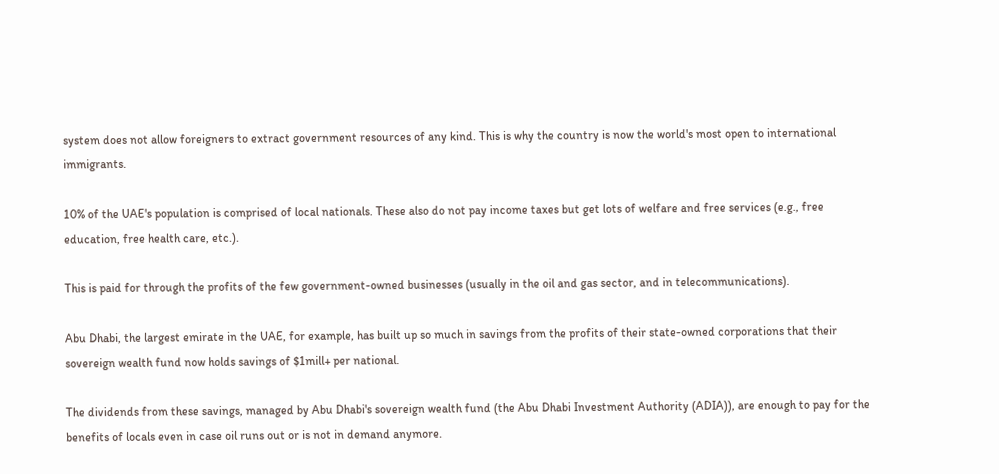system does not allow foreigners to extract government resources of any kind. This is why the country is now the world's most open to international immigrants.

10% of the UAE's population is comprised of local nationals. These also do not pay income taxes but get lots of welfare and free services (e.g., free education, free health care, etc.).

This is paid for through the profits of the few government-owned businesses (usually in the oil and gas sector, and in telecommunications).

Abu Dhabi, the largest emirate in the UAE, for example, has built up so much in savings from the profits of their state-owned corporations that their sovereign wealth fund now holds savings of $1mill+ per national.

The dividends from these savings, managed by Abu Dhabi's sovereign wealth fund (the Abu Dhabi Investment Authority (ADIA)), are enough to pay for the benefits of locals even in case oil runs out or is not in demand anymore.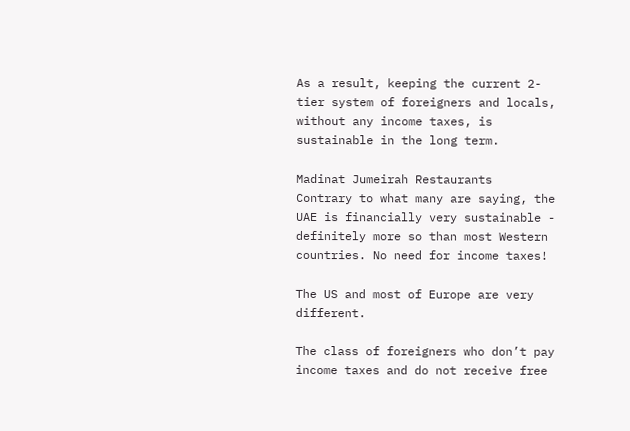As a result, keeping the current 2-tier system of foreigners and locals, without any income taxes, is sustainable in the long term.

Madinat Jumeirah Restaurants
Contrary to what many are saying, the UAE is financially very sustainable - definitely more so than most Western countries. No need for income taxes!

The US and most of Europe are very different.

The class of foreigners who don’t pay income taxes and do not receive free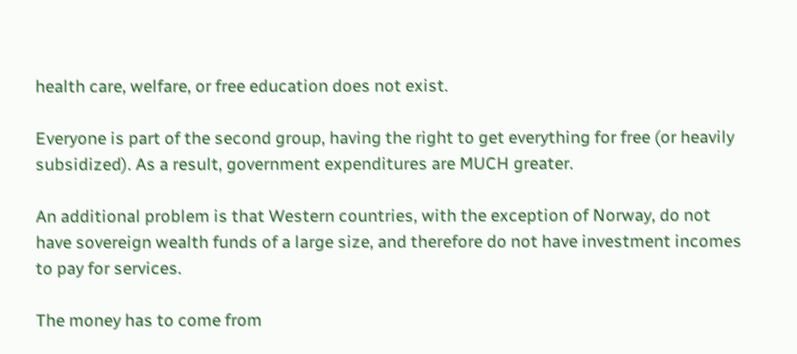health care, welfare, or free education does not exist.

Everyone is part of the second group, having the right to get everything for free (or heavily subsidized). As a result, government expenditures are MUCH greater.

An additional problem is that Western countries, with the exception of Norway, do not have sovereign wealth funds of a large size, and therefore do not have investment incomes to pay for services.

The money has to come from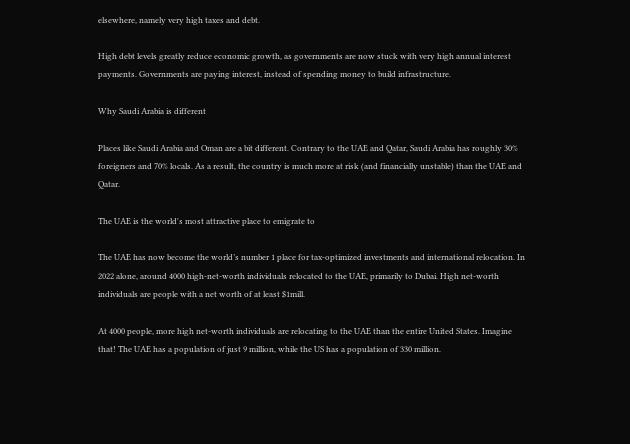elsewhere, namely very high taxes and debt.

High debt levels greatly reduce economic growth, as governments are now stuck with very high annual interest payments. Governments are paying interest, instead of spending money to build infrastructure.

Why Saudi Arabia is different

Places like Saudi Arabia and Oman are a bit different. Contrary to the UAE and Qatar, Saudi Arabia has roughly 30% foreigners and 70% locals. As a result, the country is much more at risk (and financially unstable) than the UAE and Qatar.

The UAE is the world's most attractive place to emigrate to

The UAE has now become the world’s number 1 place for tax-optimized investments and international relocation. In 2022 alone, around 4000 high-net-worth individuals relocated to the UAE, primarily to Dubai. High net-worth individuals are people with a net worth of at least $1mill.

At 4000 people, more high net-worth individuals are relocating to the UAE than the entire United States. Imagine that! The UAE has a population of just 9 million, while the US has a population of 330 million.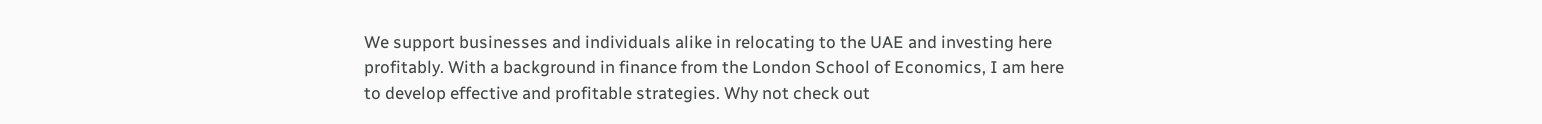We support businesses and individuals alike in relocating to the UAE and investing here profitably. With a background in finance from the London School of Economics, I am here to develop effective and profitable strategies. Why not check out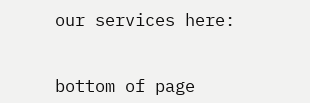our services here:


bottom of page